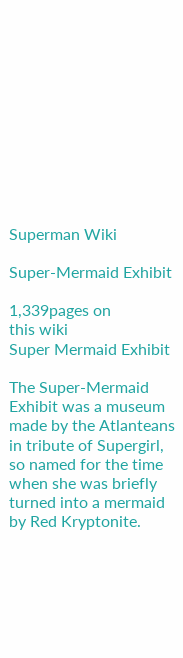Superman Wiki

Super-Mermaid Exhibit

1,339pages on
this wiki
Super Mermaid Exhibit

The Super-Mermaid Exhibit was a museum made by the Atlanteans in tribute of Supergirl, so named for the time when she was briefly turned into a mermaid by Red Kryptonite.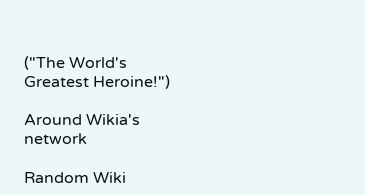("The World's Greatest Heroine!")

Around Wikia's network

Random Wiki